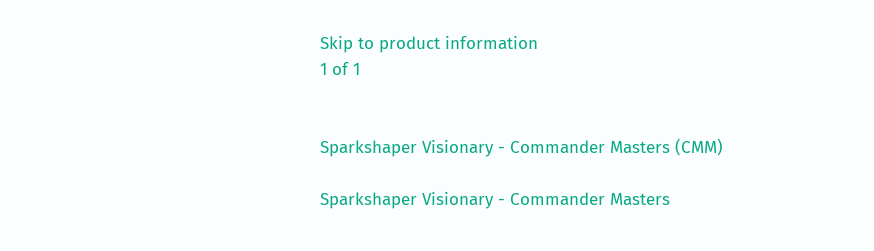Skip to product information
1 of 1


Sparkshaper Visionary - Commander Masters (CMM)

Sparkshaper Visionary - Commander Masters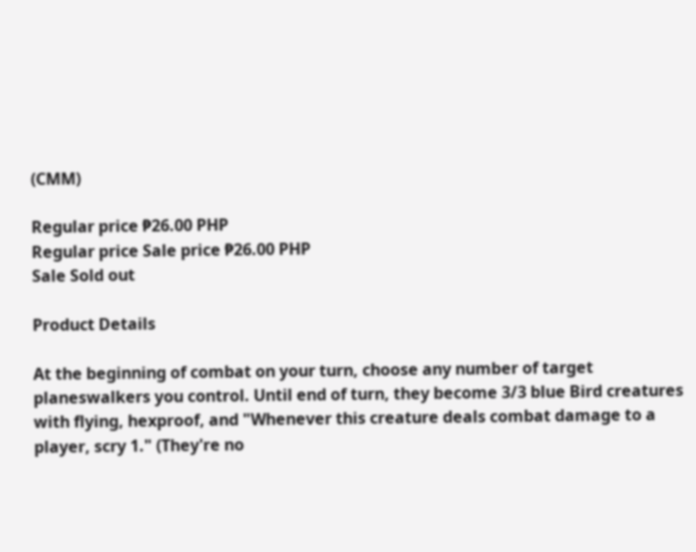(CMM)

Regular price ₱26.00 PHP
Regular price Sale price ₱26.00 PHP
Sale Sold out

Product Details

At the beginning of combat on your turn, choose any number of target planeswalkers you control. Until end of turn, they become 3/3 blue Bird creatures with flying, hexproof, and "Whenever this creature deals combat damage to a player, scry 1." (They're no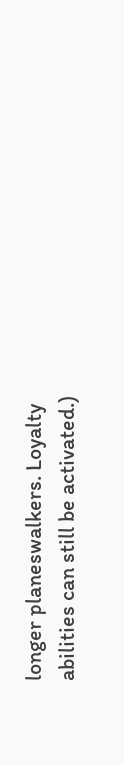longer planeswalkers. Loyalty abilities can still be activated.)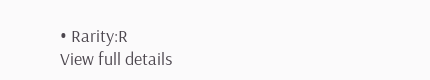• Rarity:R
View full details